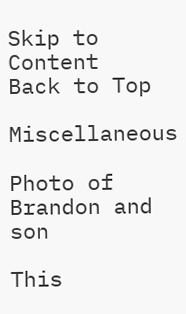Skip to Content
Back to Top

Miscellaneous

Photo of Brandon and son

This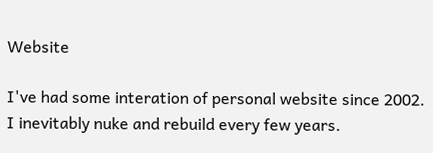Website

I've had some interation of personal website since 2002. I inevitably nuke and rebuild every few years.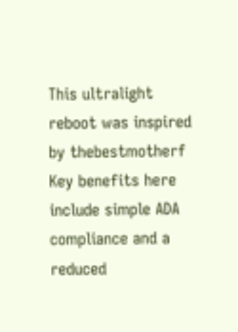This ultralight reboot was inspired by thebestmotherf Key benefits here include simple ADA compliance and a reduced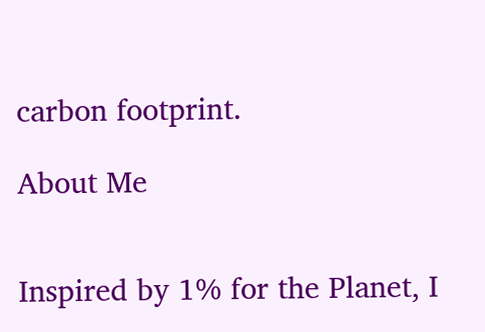carbon footprint.

About Me


Inspired by 1% for the Planet, I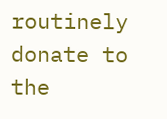routinely donate to the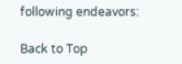following endeavors:

Back to Top